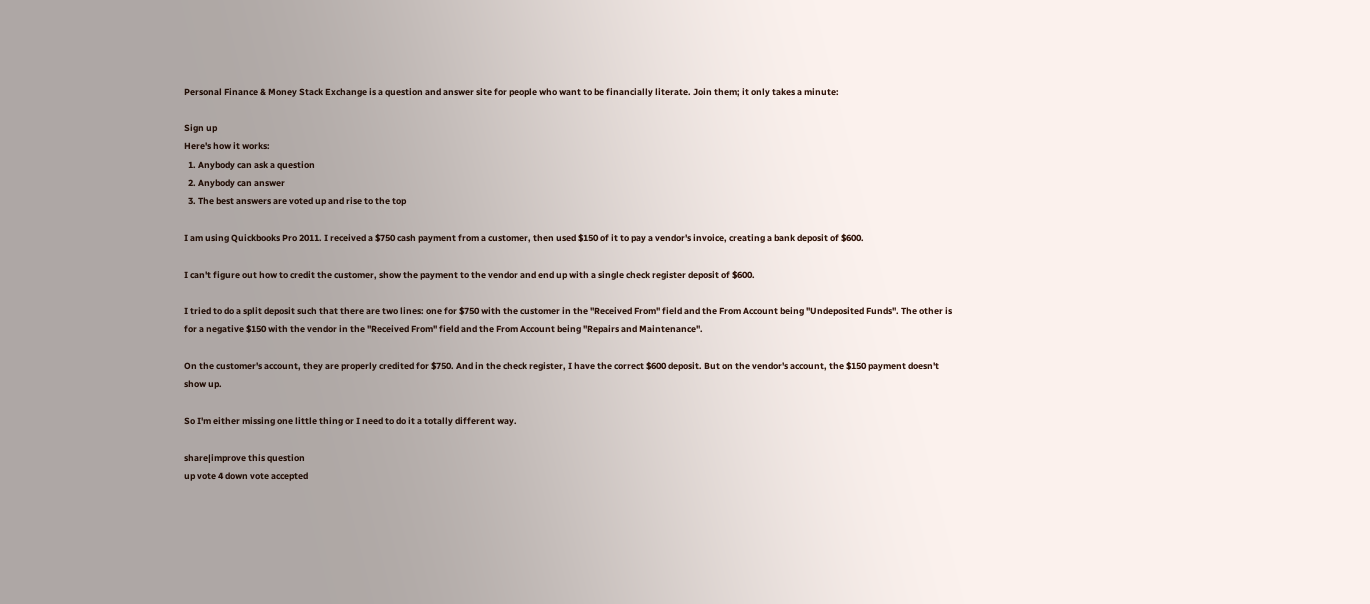Personal Finance & Money Stack Exchange is a question and answer site for people who want to be financially literate. Join them; it only takes a minute:

Sign up
Here's how it works:
  1. Anybody can ask a question
  2. Anybody can answer
  3. The best answers are voted up and rise to the top

I am using Quickbooks Pro 2011. I received a $750 cash payment from a customer, then used $150 of it to pay a vendor's invoice, creating a bank deposit of $600.

I can't figure out how to credit the customer, show the payment to the vendor and end up with a single check register deposit of $600.

I tried to do a split deposit such that there are two lines: one for $750 with the customer in the "Received From" field and the From Account being "Undeposited Funds". The other is for a negative $150 with the vendor in the "Received From" field and the From Account being "Repairs and Maintenance".

On the customer's account, they are properly credited for $750. And in the check register, I have the correct $600 deposit. But on the vendor's account, the $150 payment doesn't show up.

So I'm either missing one little thing or I need to do it a totally different way.

share|improve this question
up vote 4 down vote accepted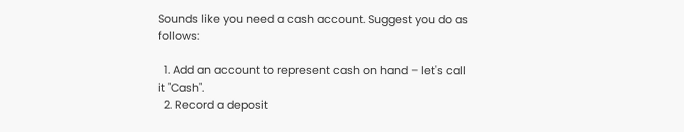Sounds like you need a cash account. Suggest you do as follows:

  1. Add an account to represent cash on hand – let's call it "Cash".
  2. Record a deposit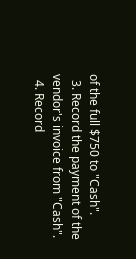of the full $750 to "Cash".
  3. Record the payment of the vendor's invoice from "Cash".
  4. Record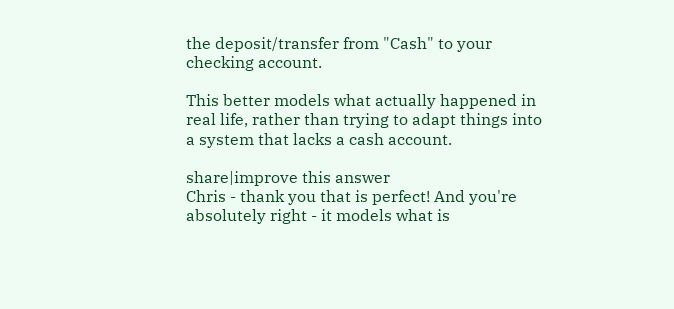the deposit/transfer from "Cash" to your checking account.

This better models what actually happened in real life, rather than trying to adapt things into a system that lacks a cash account.

share|improve this answer
Chris - thank you that is perfect! And you're absolutely right - it models what is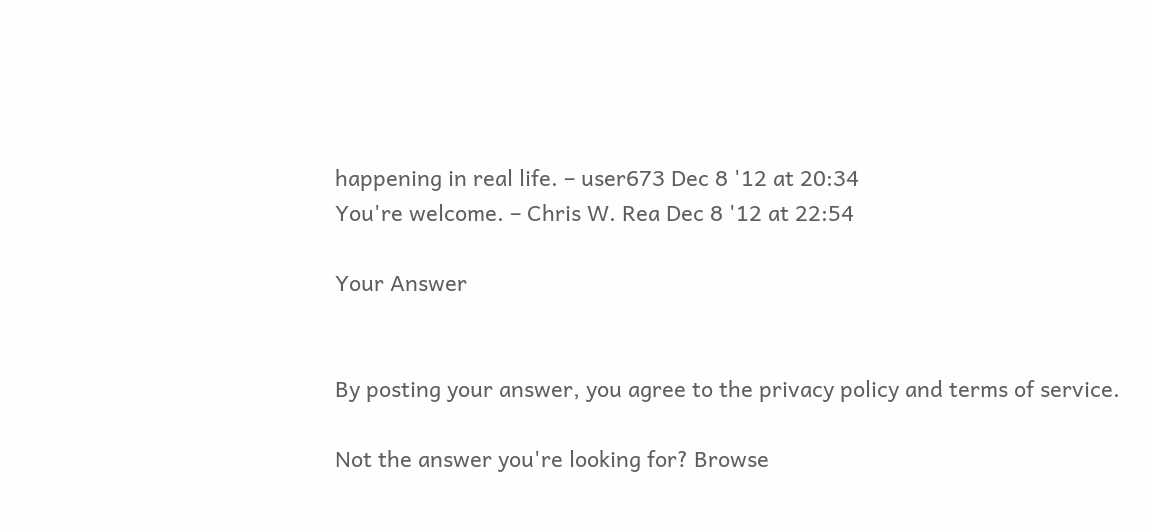happening in real life. – user673 Dec 8 '12 at 20:34
You're welcome. – Chris W. Rea Dec 8 '12 at 22:54

Your Answer


By posting your answer, you agree to the privacy policy and terms of service.

Not the answer you're looking for? Browse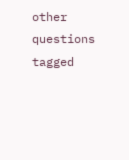other questions tagged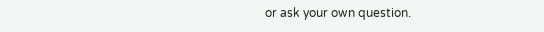or ask your own question.